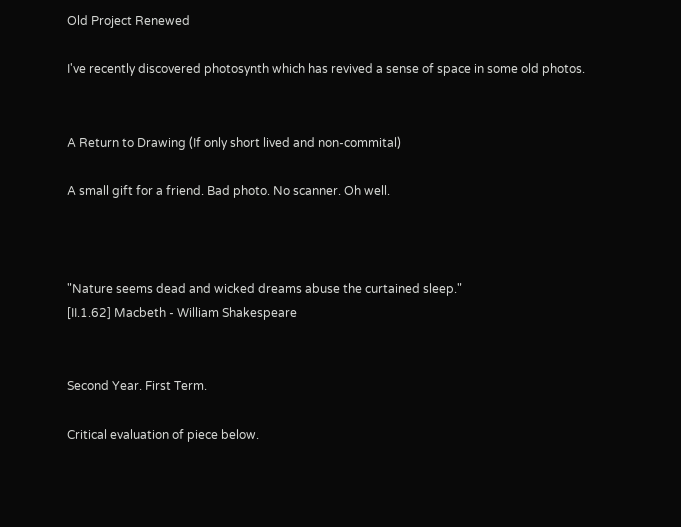Old Project Renewed

I've recently discovered photosynth which has revived a sense of space in some old photos.


A Return to Drawing (If only short lived and non-commital)

A small gift for a friend. Bad photo. No scanner. Oh well.



"Nature seems dead and wicked dreams abuse the curtained sleep."
[II.1.62] Macbeth - William Shakespeare


Second Year. First Term.

Critical evaluation of piece below.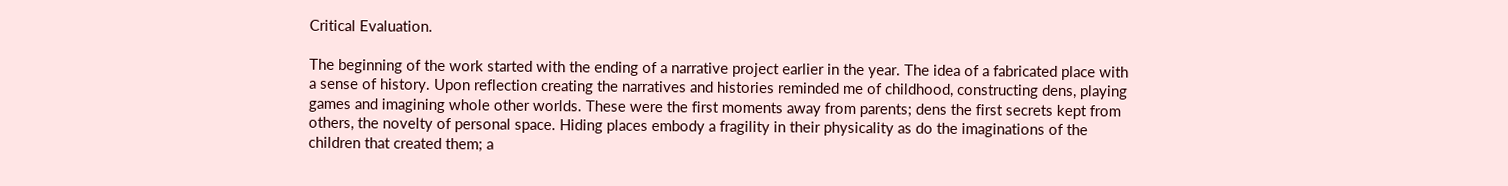Critical Evaluation.

The beginning of the work started with the ending of a narrative project earlier in the year. The idea of a fabricated place with a sense of history. Upon reflection creating the narratives and histories reminded me of childhood, constructing dens, playing games and imagining whole other worlds. These were the first moments away from parents; dens the first secrets kept from others, the novelty of personal space. Hiding places embody a fragility in their physicality as do the imaginations of the children that created them; a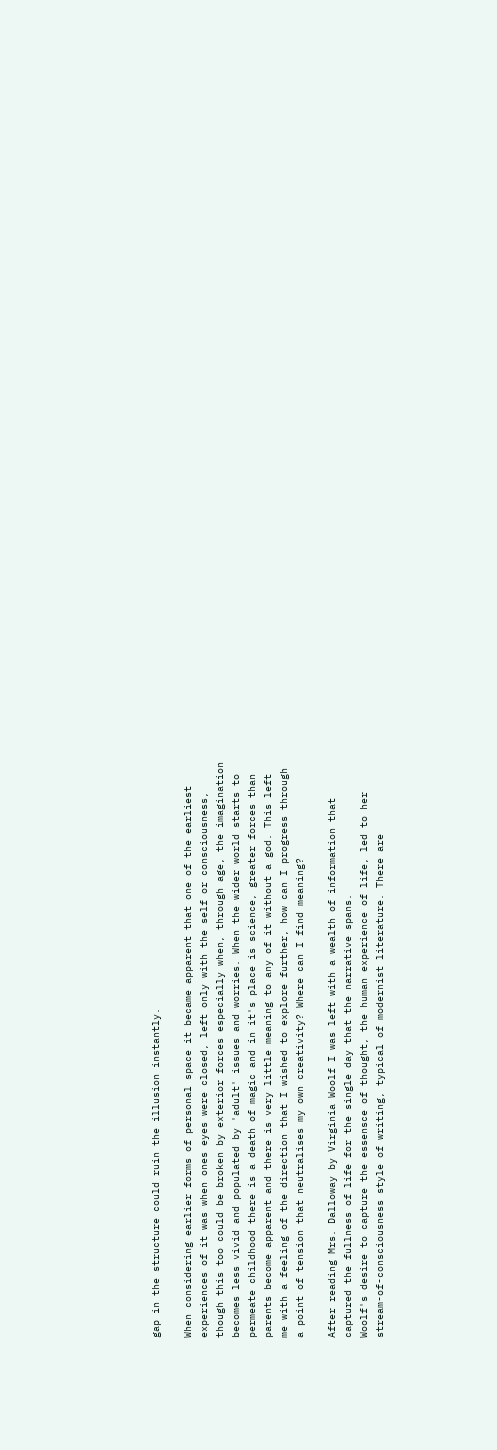gap in the structure could ruin the illusion instantly.

When considering earlier forms of personal space it became apparent that one of the earliest experiences of it was when ones eyes were closed, left only with the self or consciousness, though this too could be broken by exterior forces especially when, through age, the imagination becomes less vivid and populated by 'adult' issues and worries. When the wider world starts to permeate childhood there is a death of magic and in it's place is science, greater forces than parents become apparent and there is very little meaning to any of it without a god. This left me with a feeling of the direction that I wished to explore further, how can I progress through a point of tension that neutralises my own creativity? Where can I find meaning?

After reading Mrs. Dalloway by Virginia Woolf I was left with a wealth of information that captured the fullness of life for the single day that the narrative spans.
Woolf's desire to capture the essensce of thought, the human experience of life, led to her stream-of-consciousness style of writing, typical of modernist literature. There are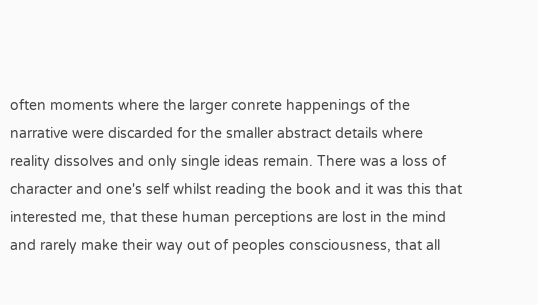often moments where the larger conrete happenings of the narrative were discarded for the smaller abstract details where reality dissolves and only single ideas remain. There was a loss of character and one's self whilst reading the book and it was this that interested me, that these human perceptions are lost in the mind and rarely make their way out of peoples consciousness, that all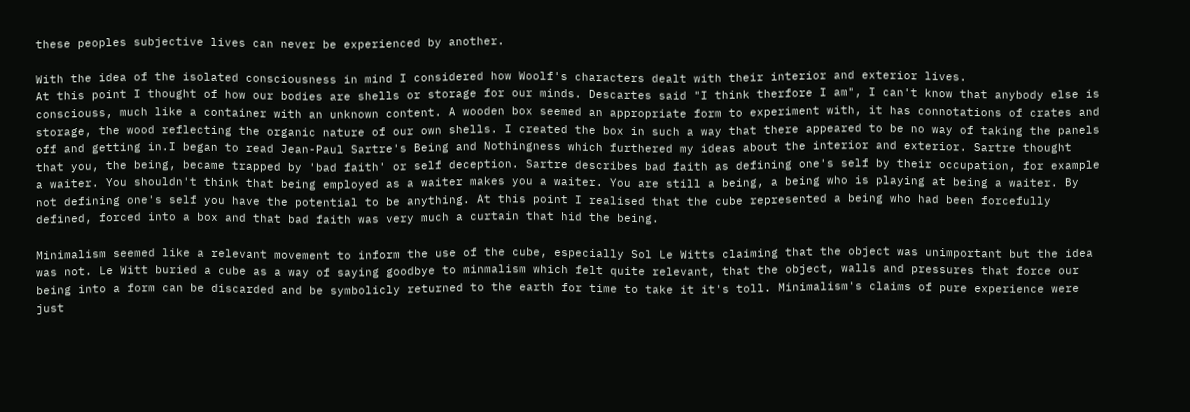these peoples subjective lives can never be experienced by another.

With the idea of the isolated consciousness in mind I considered how Woolf's characters dealt with their interior and exterior lives.
At this point I thought of how our bodies are shells or storage for our minds. Descartes said "I think therfore I am", I can't know that anybody else is consciouss, much like a container with an unknown content. A wooden box seemed an appropriate form to experiment with, it has connotations of crates and storage, the wood reflecting the organic nature of our own shells. I created the box in such a way that there appeared to be no way of taking the panels off and getting in.I began to read Jean-Paul Sartre's Being and Nothingness which furthered my ideas about the interior and exterior. Sartre thought that you, the being, became trapped by 'bad faith' or self deception. Sartre describes bad faith as defining one's self by their occupation, for example a waiter. You shouldn't think that being employed as a waiter makes you a waiter. You are still a being, a being who is playing at being a waiter. By not defining one's self you have the potential to be anything. At this point I realised that the cube represented a being who had been forcefully defined, forced into a box and that bad faith was very much a curtain that hid the being.

Minimalism seemed like a relevant movement to inform the use of the cube, especially Sol Le Witts claiming that the object was unimportant but the idea was not. Le Witt buried a cube as a way of saying goodbye to minmalism which felt quite relevant, that the object, walls and pressures that force our being into a form can be discarded and be symbolicly returned to the earth for time to take it it's toll. Minimalism's claims of pure experience were just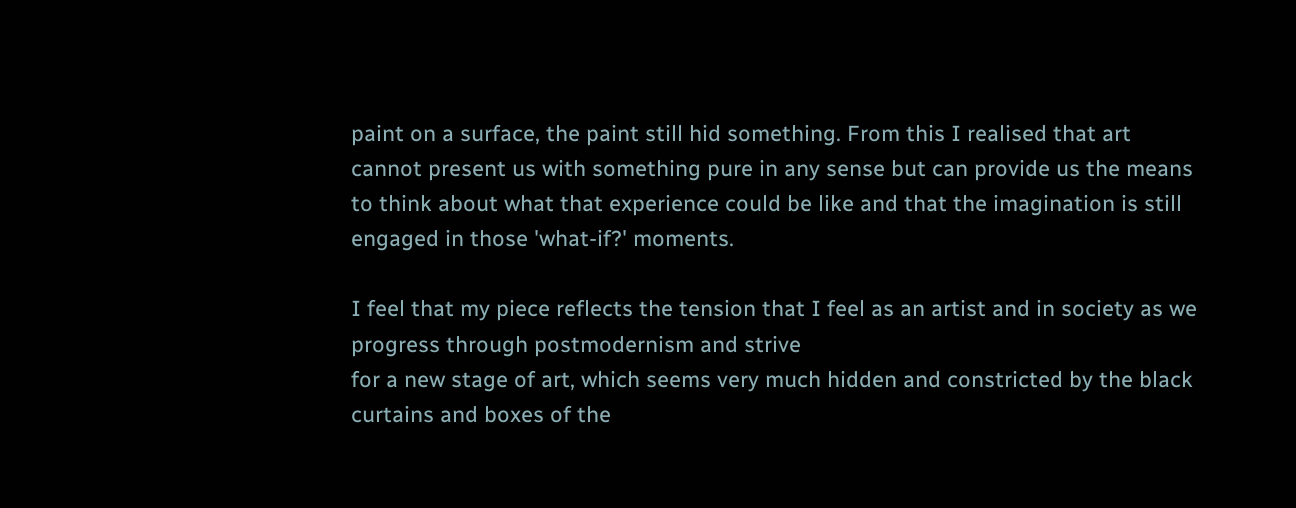paint on a surface, the paint still hid something. From this I realised that art cannot present us with something pure in any sense but can provide us the means to think about what that experience could be like and that the imagination is still engaged in those 'what-if?' moments.

I feel that my piece reflects the tension that I feel as an artist and in society as we progress through postmodernism and strive
for a new stage of art, which seems very much hidden and constricted by the black curtains and boxes of the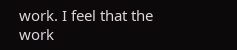work. I feel that the work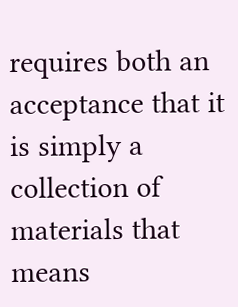requires both an acceptance that it is simply a collection of materials that means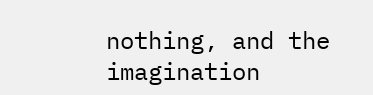nothing, and the imagination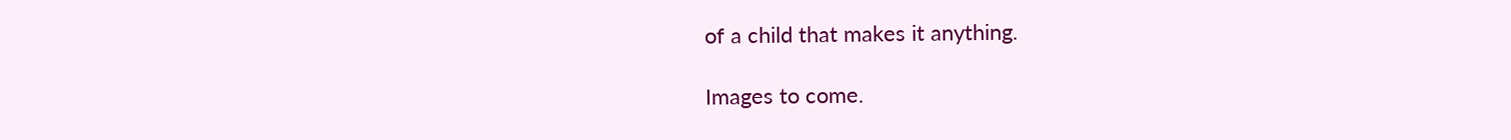of a child that makes it anything.

Images to come.